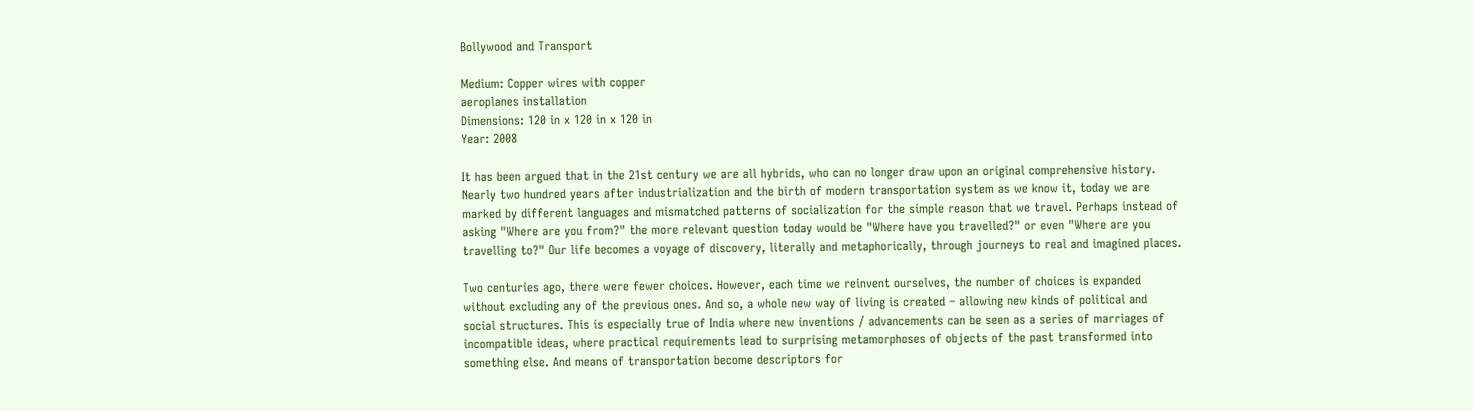Bollywood and Transport

Medium: Copper wires with copper
aeroplanes installation
Dimensions: 120 in x 120 in x 120 in
Year: 2008

It has been argued that in the 21st century we are all hybrids, who can no longer draw upon an original comprehensive history. Nearly two hundred years after industrialization and the birth of modern transportation system as we know it, today we are marked by different languages and mismatched patterns of socialization for the simple reason that we travel. Perhaps instead of asking "Where are you from?" the more relevant question today would be "Where have you travelled?" or even "Where are you travelling to?" Our life becomes a voyage of discovery, literally and metaphorically, through journeys to real and imagined places.

Two centuries ago, there were fewer choices. However, each time we reinvent ourselves, the number of choices is expanded without excluding any of the previous ones. And so, a whole new way of living is created – allowing new kinds of political and social structures. This is especially true of India where new inventions / advancements can be seen as a series of marriages of incompatible ideas, where practical requirements lead to surprising metamorphoses of objects of the past transformed into something else. And means of transportation become descriptors for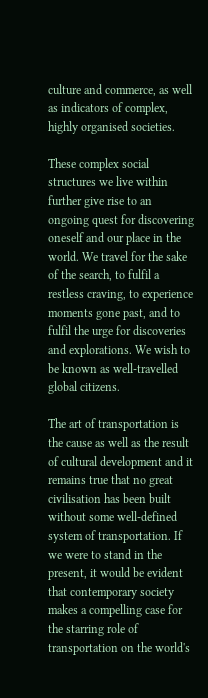culture and commerce, as well as indicators of complex, highly organised societies.

These complex social structures we live within further give rise to an ongoing quest for discovering oneself and our place in the world. We travel for the sake of the search, to fulfil a restless craving, to experience moments gone past, and to fulfil the urge for discoveries and explorations. We wish to be known as well-travelled global citizens.

The art of transportation is the cause as well as the result of cultural development and it remains true that no great civilisation has been built without some well-defined system of transportation. If we were to stand in the present, it would be evident that contemporary society makes a compelling case for the starring role of transportation on the world's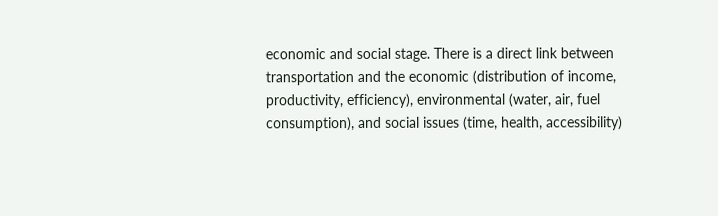economic and social stage. There is a direct link between transportation and the economic (distribution of income, productivity, efficiency), environmental (water, air, fuel consumption), and social issues (time, health, accessibility)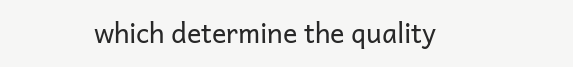which determine the quality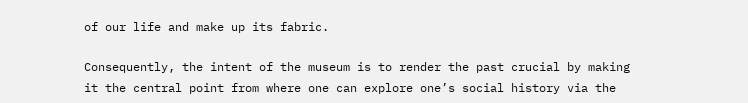of our life and make up its fabric.

Consequently, the intent of the museum is to render the past crucial by making it the central point from where one can explore one’s social history via the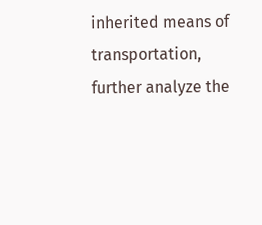inherited means of transportation, further analyze the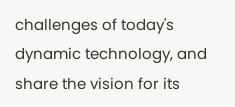challenges of today's dynamic technology, and share the vision for its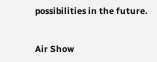possibilities in the future.


Air Show